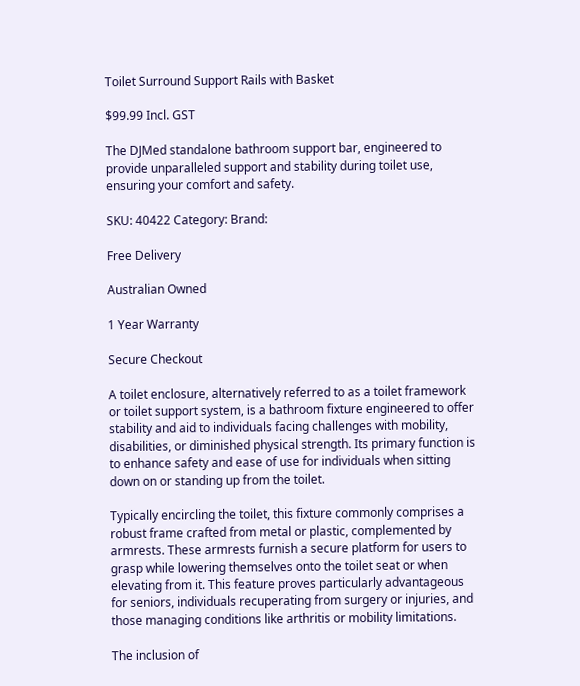Toilet Surround Support Rails with Basket

$99.99 Incl. GST

The DJMed standalone bathroom support bar, engineered to provide unparalleled support and stability during toilet use, ensuring your comfort and safety.

SKU: 40422 Category: Brand:

Free Delivery

Australian Owned

1 Year Warranty

Secure Checkout

A toilet enclosure, alternatively referred to as a toilet framework or toilet support system, is a bathroom fixture engineered to offer stability and aid to individuals facing challenges with mobility, disabilities, or diminished physical strength. Its primary function is to enhance safety and ease of use for individuals when sitting down on or standing up from the toilet.

Typically encircling the toilet, this fixture commonly comprises a robust frame crafted from metal or plastic, complemented by armrests. These armrests furnish a secure platform for users to grasp while lowering themselves onto the toilet seat or when elevating from it. This feature proves particularly advantageous for seniors, individuals recuperating from surgery or injuries, and those managing conditions like arthritis or mobility limitations.

The inclusion of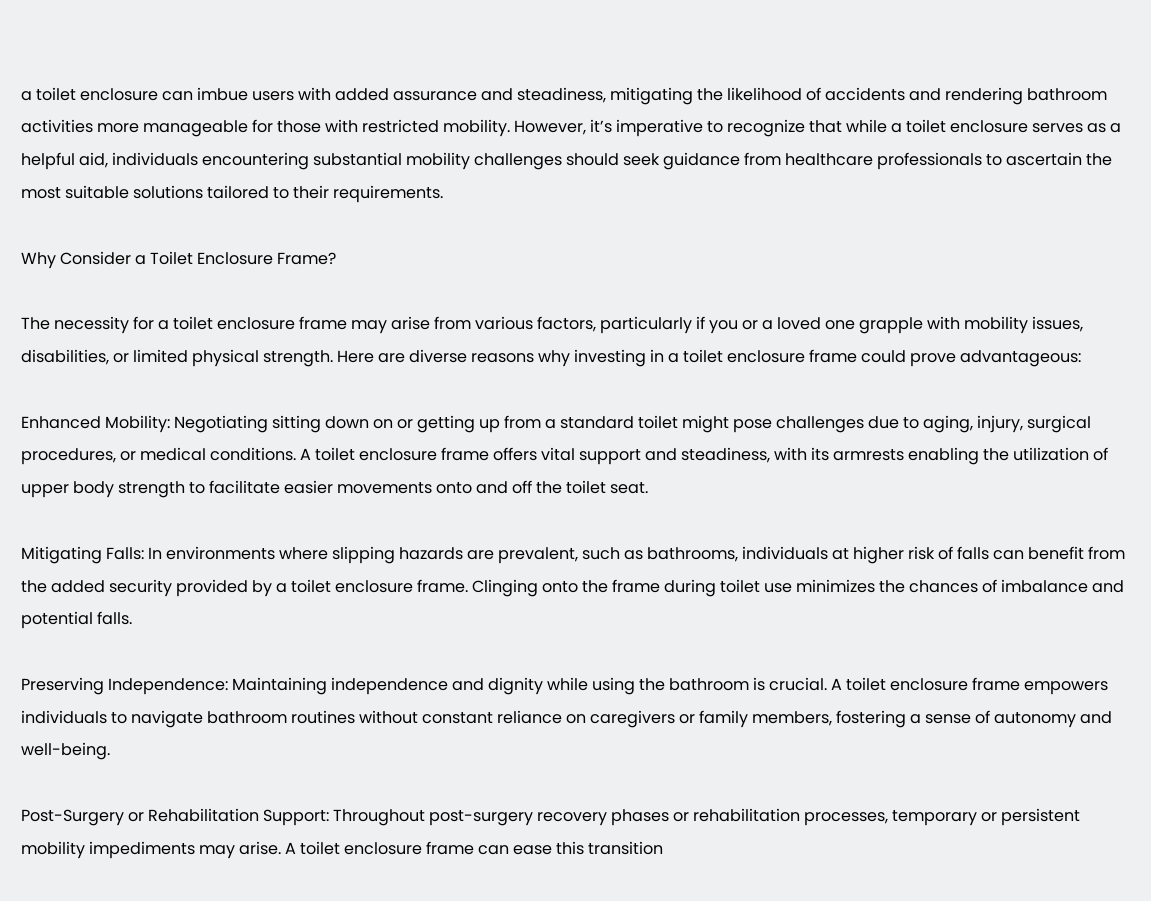a toilet enclosure can imbue users with added assurance and steadiness, mitigating the likelihood of accidents and rendering bathroom activities more manageable for those with restricted mobility. However, it’s imperative to recognize that while a toilet enclosure serves as a helpful aid, individuals encountering substantial mobility challenges should seek guidance from healthcare professionals to ascertain the most suitable solutions tailored to their requirements.

Why Consider a Toilet Enclosure Frame?

The necessity for a toilet enclosure frame may arise from various factors, particularly if you or a loved one grapple with mobility issues, disabilities, or limited physical strength. Here are diverse reasons why investing in a toilet enclosure frame could prove advantageous:

Enhanced Mobility: Negotiating sitting down on or getting up from a standard toilet might pose challenges due to aging, injury, surgical procedures, or medical conditions. A toilet enclosure frame offers vital support and steadiness, with its armrests enabling the utilization of upper body strength to facilitate easier movements onto and off the toilet seat.

Mitigating Falls: In environments where slipping hazards are prevalent, such as bathrooms, individuals at higher risk of falls can benefit from the added security provided by a toilet enclosure frame. Clinging onto the frame during toilet use minimizes the chances of imbalance and potential falls.

Preserving Independence: Maintaining independence and dignity while using the bathroom is crucial. A toilet enclosure frame empowers individuals to navigate bathroom routines without constant reliance on caregivers or family members, fostering a sense of autonomy and well-being.

Post-Surgery or Rehabilitation Support: Throughout post-surgery recovery phases or rehabilitation processes, temporary or persistent mobility impediments may arise. A toilet enclosure frame can ease this transition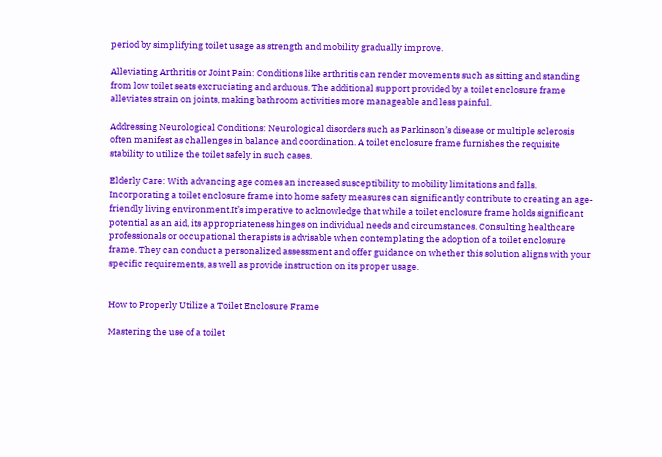period by simplifying toilet usage as strength and mobility gradually improve.

Alleviating Arthritis or Joint Pain: Conditions like arthritis can render movements such as sitting and standing from low toilet seats excruciating and arduous. The additional support provided by a toilet enclosure frame alleviates strain on joints, making bathroom activities more manageable and less painful.

Addressing Neurological Conditions: Neurological disorders such as Parkinson’s disease or multiple sclerosis often manifest as challenges in balance and coordination. A toilet enclosure frame furnishes the requisite stability to utilize the toilet safely in such cases.

Elderly Care: With advancing age comes an increased susceptibility to mobility limitations and falls. Incorporating a toilet enclosure frame into home safety measures can significantly contribute to creating an age-friendly living environment.It’s imperative to acknowledge that while a toilet enclosure frame holds significant potential as an aid, its appropriateness hinges on individual needs and circumstances. Consulting healthcare professionals or occupational therapists is advisable when contemplating the adoption of a toilet enclosure frame. They can conduct a personalized assessment and offer guidance on whether this solution aligns with your specific requirements, as well as provide instruction on its proper usage.


How to Properly Utilize a Toilet Enclosure Frame

Mastering the use of a toilet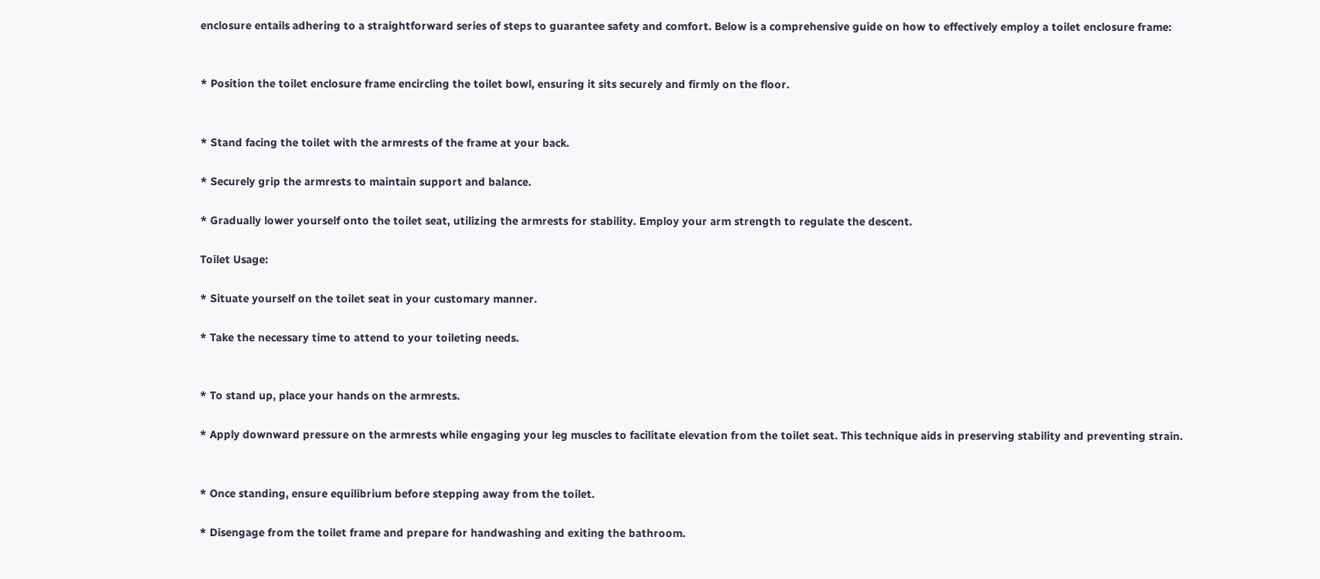enclosure entails adhering to a straightforward series of steps to guarantee safety and comfort. Below is a comprehensive guide on how to effectively employ a toilet enclosure frame:


* Position the toilet enclosure frame encircling the toilet bowl, ensuring it sits securely and firmly on the floor.


* Stand facing the toilet with the armrests of the frame at your back.

* Securely grip the armrests to maintain support and balance.

* Gradually lower yourself onto the toilet seat, utilizing the armrests for stability. Employ your arm strength to regulate the descent.

Toilet Usage:

* Situate yourself on the toilet seat in your customary manner.

* Take the necessary time to attend to your toileting needs.


* To stand up, place your hands on the armrests.

* Apply downward pressure on the armrests while engaging your leg muscles to facilitate elevation from the toilet seat. This technique aids in preserving stability and preventing strain.


* Once standing, ensure equilibrium before stepping away from the toilet.

* Disengage from the toilet frame and prepare for handwashing and exiting the bathroom.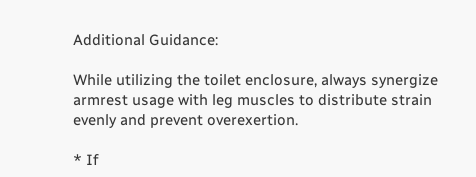Additional Guidance:

While utilizing the toilet enclosure, always synergize armrest usage with leg muscles to distribute strain evenly and prevent overexertion.

* If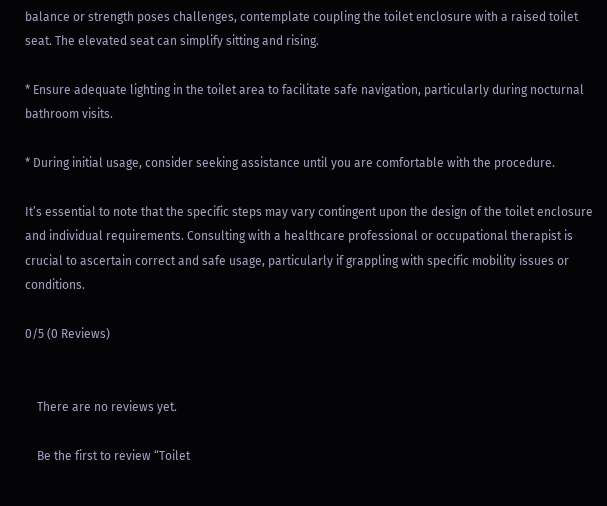balance or strength poses challenges, contemplate coupling the toilet enclosure with a raised toilet seat. The elevated seat can simplify sitting and rising.

* Ensure adequate lighting in the toilet area to facilitate safe navigation, particularly during nocturnal bathroom visits.

* During initial usage, consider seeking assistance until you are comfortable with the procedure.

It’s essential to note that the specific steps may vary contingent upon the design of the toilet enclosure and individual requirements. Consulting with a healthcare professional or occupational therapist is crucial to ascertain correct and safe usage, particularly if grappling with specific mobility issues or conditions.

0/5 (0 Reviews)


    There are no reviews yet.

    Be the first to review “Toilet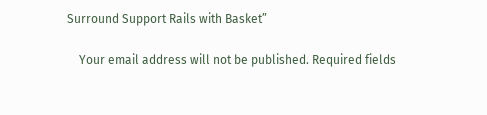Surround Support Rails with Basket”

    Your email address will not be published. Required fields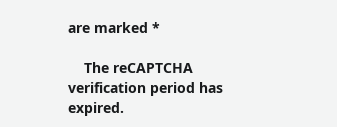are marked *

    The reCAPTCHA verification period has expired.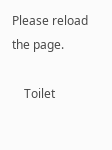Please reload the page.

    Toilet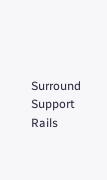Surround Support Rails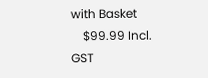with Basket
    $99.99 Incl. GST